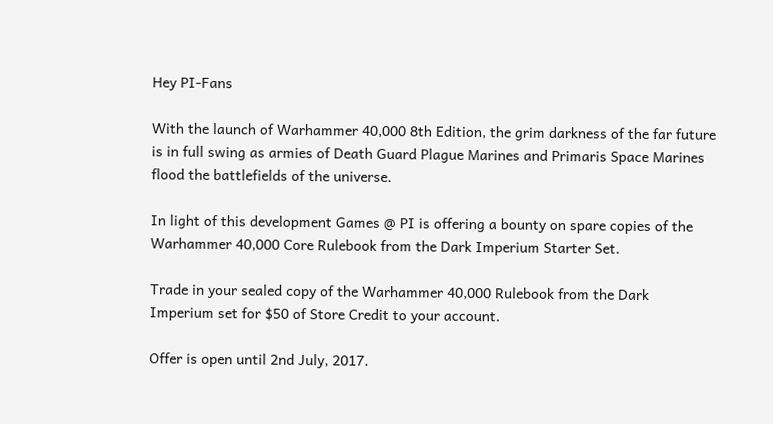Hey PI-Fans

With the launch of Warhammer 40,000 8th Edition, the grim darkness of the far future is in full swing as armies of Death Guard Plague Marines and Primaris Space Marines flood the battlefields of the universe.

In light of this development Games @ PI is offering a bounty on spare copies of the Warhammer 40,000 Core Rulebook from the Dark Imperium Starter Set.

Trade in your sealed copy of the Warhammer 40,000 Rulebook from the Dark Imperium set for $50 of Store Credit to your account.

Offer is open until 2nd July, 2017.